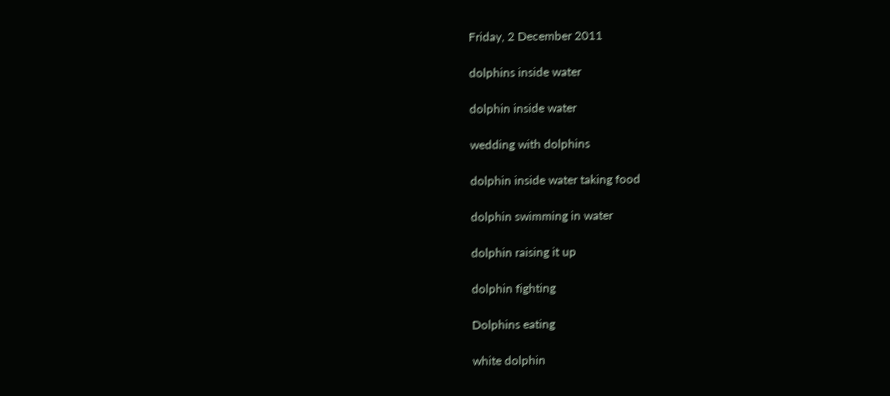Friday, 2 December 2011

dolphins inside water

dolphin inside water

wedding with dolphins

dolphin inside water taking food

dolphin swimming in water

dolphin raising it up

dolphin fighting

Dolphins eating

white dolphin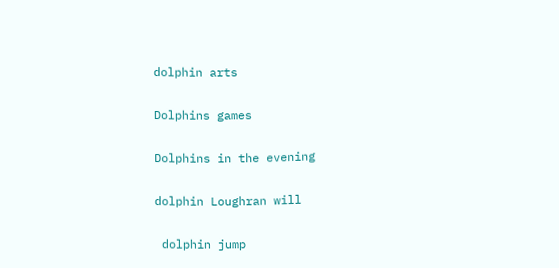dolphin arts

Dolphins games

Dolphins in the evening

dolphin Loughran will

 dolphin jump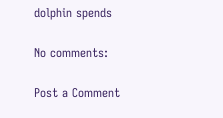dolphin spends

No comments:

Post a Comment